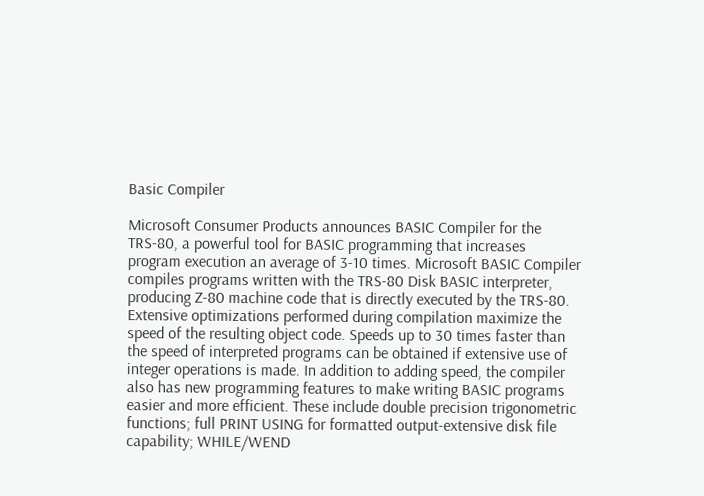Basic Compiler

Microsoft Consumer Products announces BASIC Compiler for the TRS-80, a powerful tool for BASIC programming that increases program execution an average of 3-10 times. Microsoft BASIC Compiler compiles programs written with the TRS-80 Disk BASIC interpreter, producing Z-80 machine code that is directly executed by the TRS-80. Extensive optimizations performed during compilation maximize the speed of the resulting object code. Speeds up to 30 times faster than the speed of interpreted programs can be obtained if extensive use of integer operations is made. In addition to adding speed, the compiler also has new programming features to make writing BASIC programs easier and more efficient. These include double precision trigonometric functions; full PRINT USING for formatted output-extensive disk file capability; WHILE/WEND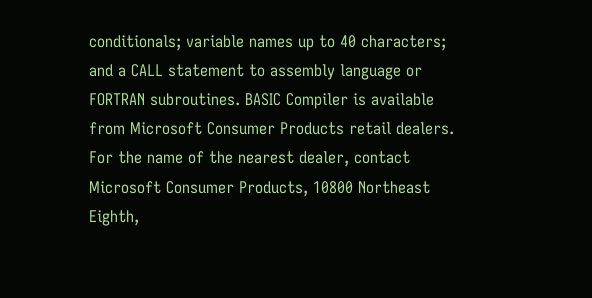conditionals; variable names up to 40 characters; and a CALL statement to assembly language or FORTRAN subroutines. BASIC Compiler is available from Microsoft Consumer Products retail dealers. For the name of the nearest dealer, contact Microsoft Consumer Products, 10800 Northeast Eighth,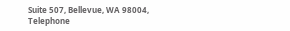Suite 507, Bellevue, WA 98004, Telephone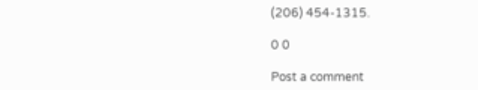(206) 454-1315.

0 0

Post a comment